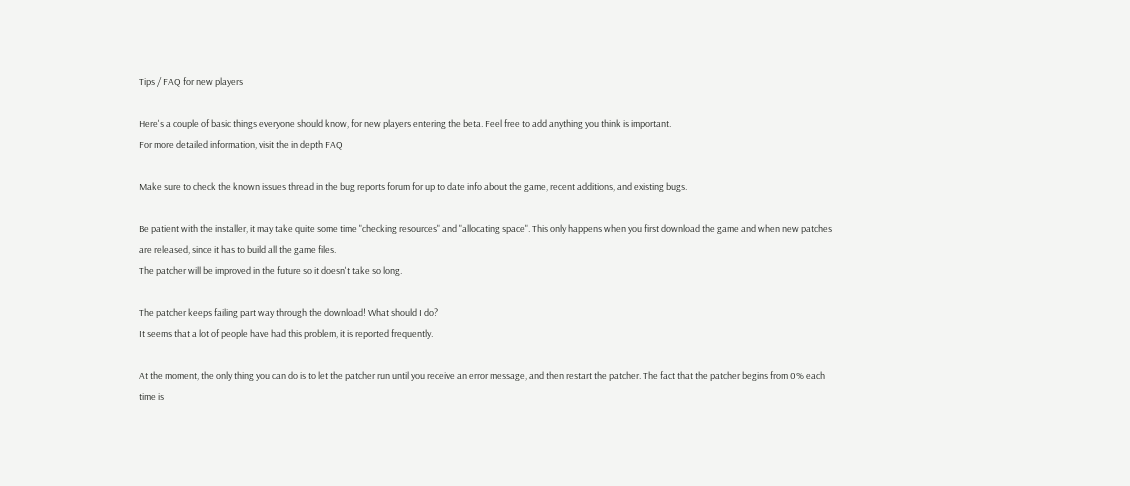Tips / FAQ for new players

Here's a couple of basic things everyone should know, for new players entering the beta. Feel free to add anything you think is important.
For more detailed information, visit the in depth FAQ

Make sure to check the known issues thread in the bug reports forum for up to date info about the game, recent additions, and existing bugs.

Be patient with the installer, it may take quite some time "checking resources" and "allocating space". This only happens when you first download the game and when new patches are released, since it has to build all the game files.
The patcher will be improved in the future so it doesn't take so long.

The patcher keeps failing part way through the download! What should I do?
It seems that a lot of people have had this problem, it is reported frequently.

At the moment, the only thing you can do is to let the patcher run until you receive an error message, and then restart the patcher. The fact that the patcher begins from 0% each time is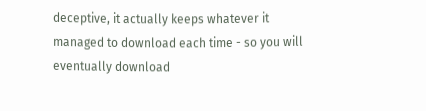deceptive, it actually keeps whatever it managed to download each time - so you will eventually download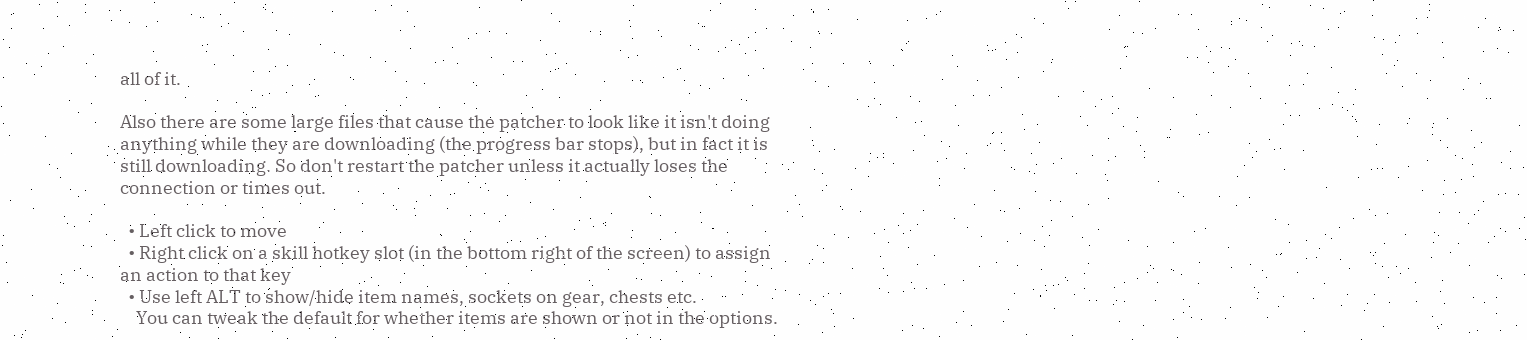all of it.

Also there are some large files that cause the patcher to look like it isn't doing anything while they are downloading (the progress bar stops), but in fact it is still downloading. So don't restart the patcher unless it actually loses the connection or times out.

  • Left click to move
  • Right click on a skill hotkey slot (in the bottom right of the screen) to assign an action to that key
  • Use left ALT to show/hide item names, sockets on gear, chests etc.
    You can tweak the default for whether items are shown or not in the options.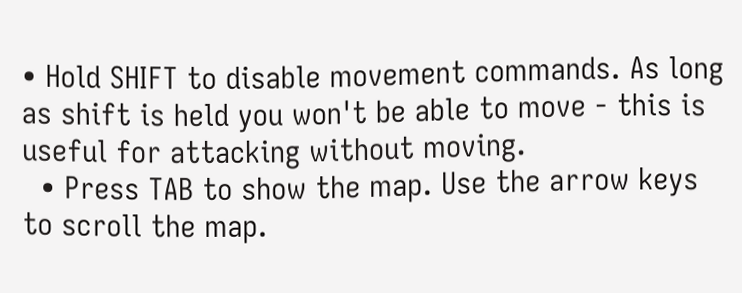• Hold SHIFT to disable movement commands. As long as shift is held you won't be able to move - this is useful for attacking without moving.
  • Press TAB to show the map. Use the arrow keys to scroll the map.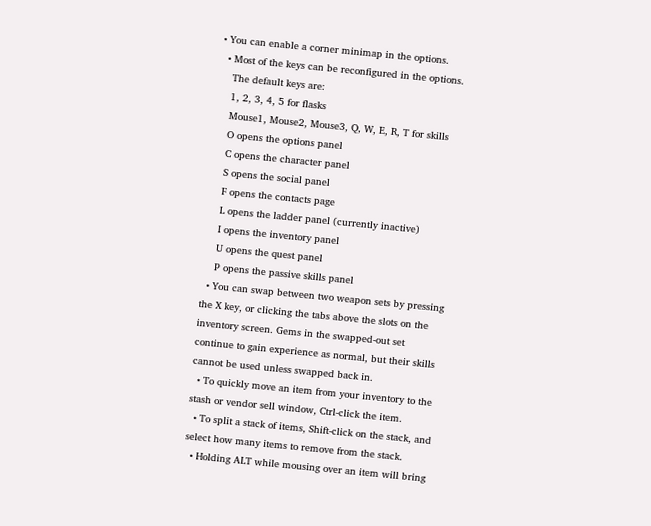• You can enable a corner minimap in the options.
  • Most of the keys can be reconfigured in the options.
    The default keys are:
    1, 2, 3, 4, 5 for flasks
    Mouse1, Mouse2, Mouse3, Q, W, E, R, T for skills
    O opens the options panel
    C opens the character panel
    S opens the social panel
    F opens the contacts page
    L opens the ladder panel (currently inactive)
    I opens the inventory panel
    U opens the quest panel
    P opens the passive skills panel
  • You can swap between two weapon sets by pressing the X key, or clicking the tabs above the slots on the inventory screen. Gems in the swapped-out set continue to gain experience as normal, but their skills cannot be used unless swapped back in.
  • To quickly move an item from your inventory to the stash or vendor sell window, Ctrl-click the item.
  • To split a stack of items, Shift-click on the stack, and select how many items to remove from the stack.
  • Holding ALT while mousing over an item will bring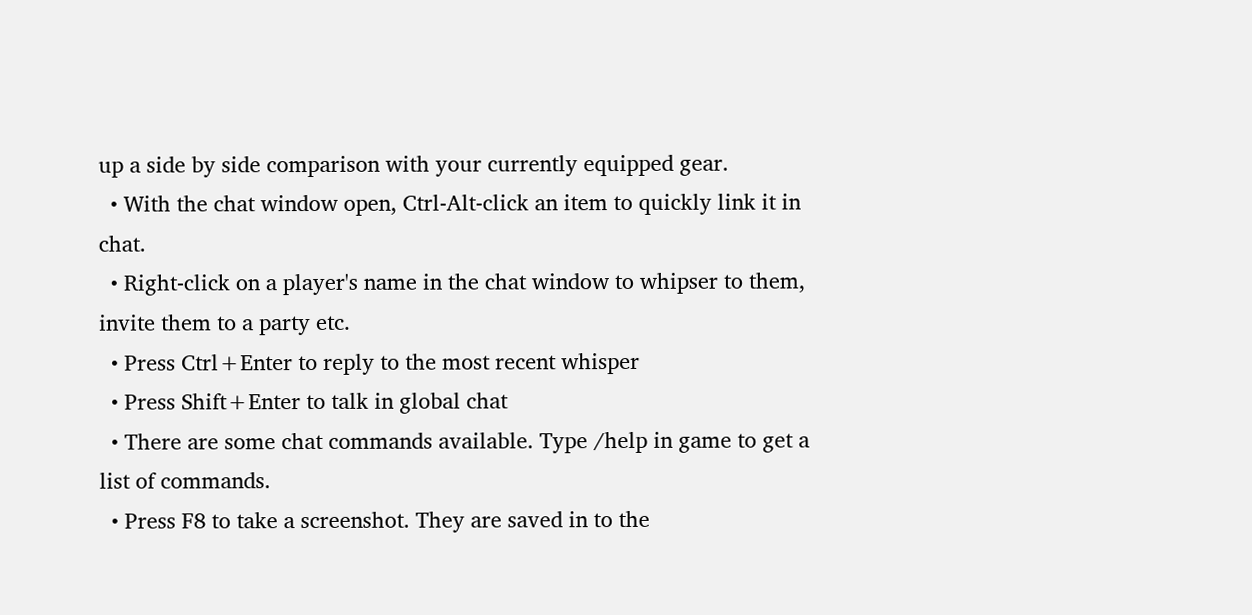up a side by side comparison with your currently equipped gear.
  • With the chat window open, Ctrl-Alt-click an item to quickly link it in chat.
  • Right-click on a player's name in the chat window to whipser to them, invite them to a party etc.
  • Press Ctrl+Enter to reply to the most recent whisper
  • Press Shift+Enter to talk in global chat
  • There are some chat commands available. Type /help in game to get a list of commands.
  • Press F8 to take a screenshot. They are saved in to the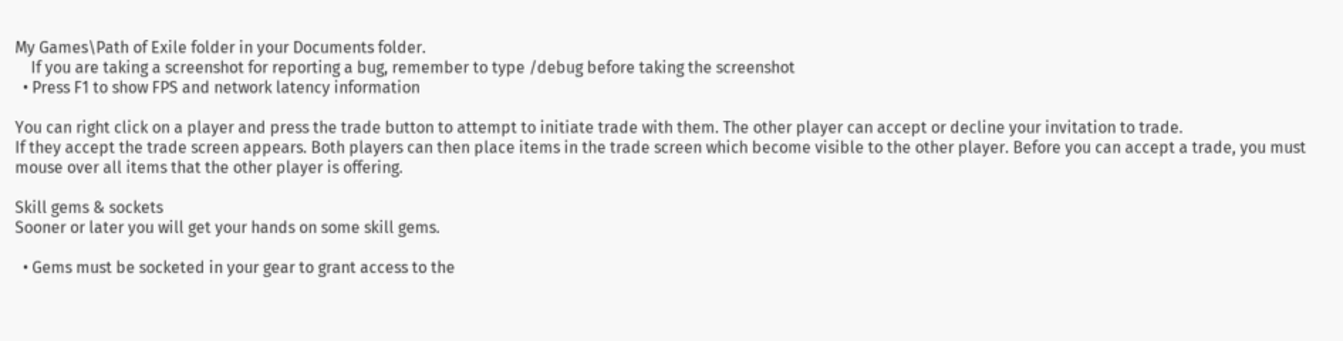My Games\Path of Exile folder in your Documents folder.
    If you are taking a screenshot for reporting a bug, remember to type /debug before taking the screenshot
  • Press F1 to show FPS and network latency information

You can right click on a player and press the trade button to attempt to initiate trade with them. The other player can accept or decline your invitation to trade.
If they accept the trade screen appears. Both players can then place items in the trade screen which become visible to the other player. Before you can accept a trade, you must mouse over all items that the other player is offering.

Skill gems & sockets
Sooner or later you will get your hands on some skill gems.

  • Gems must be socketed in your gear to grant access to the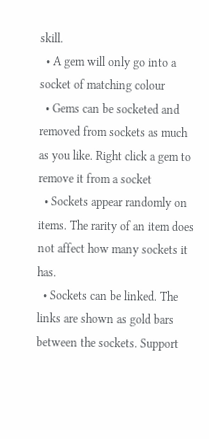skill.
  • A gem will only go into a socket of matching colour
  • Gems can be socketed and removed from sockets as much as you like. Right click a gem to remove it from a socket
  • Sockets appear randomly on items. The rarity of an item does not affect how many sockets it has.
  • Sockets can be linked. The links are shown as gold bars between the sockets. Support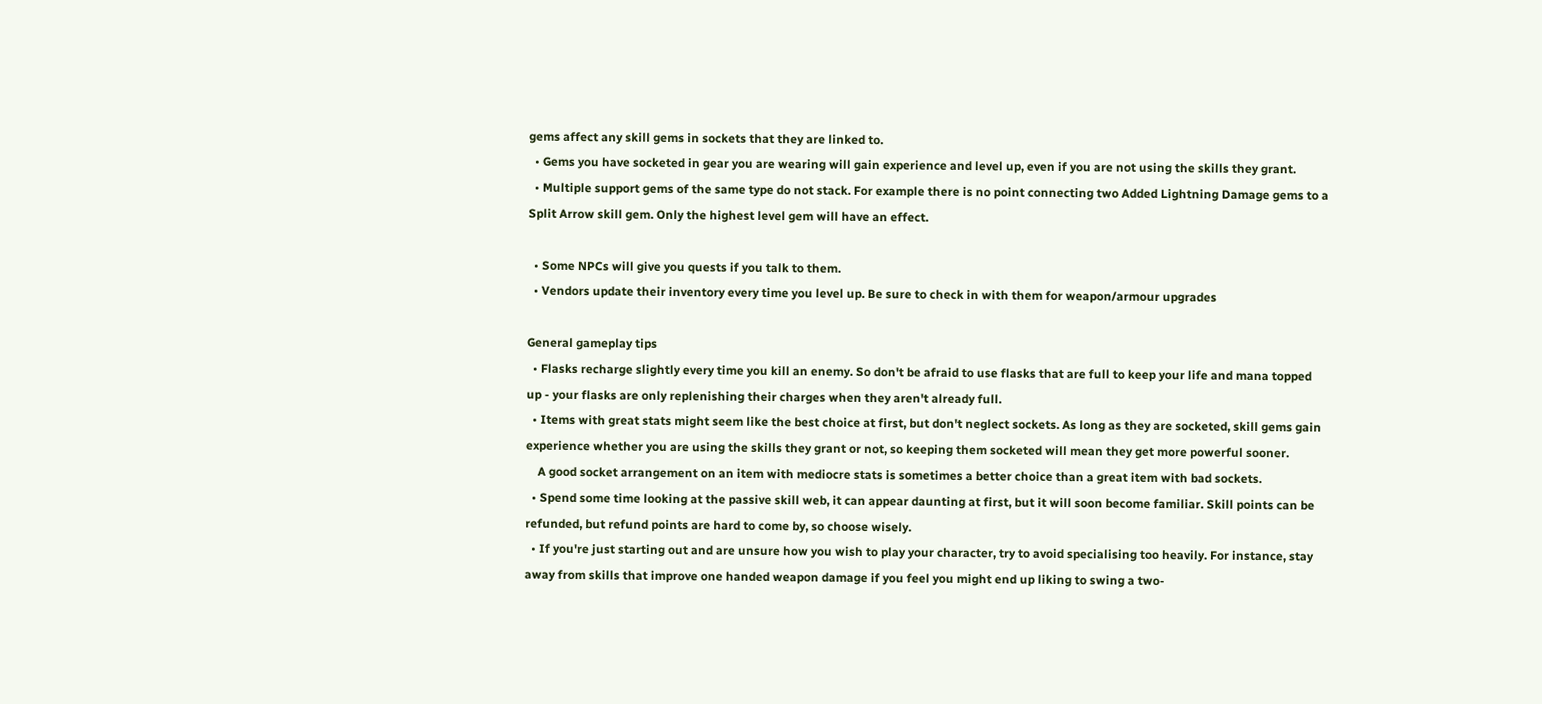gems affect any skill gems in sockets that they are linked to.
  • Gems you have socketed in gear you are wearing will gain experience and level up, even if you are not using the skills they grant.
  • Multiple support gems of the same type do not stack. For example there is no point connecting two Added Lightning Damage gems to a Split Arrow skill gem. Only the highest level gem will have an effect.

  • Some NPCs will give you quests if you talk to them.
  • Vendors update their inventory every time you level up. Be sure to check in with them for weapon/armour upgrades

General gameplay tips
  • Flasks recharge slightly every time you kill an enemy. So don't be afraid to use flasks that are full to keep your life and mana topped up - your flasks are only replenishing their charges when they aren't already full.
  • Items with great stats might seem like the best choice at first, but don't neglect sockets. As long as they are socketed, skill gems gain experience whether you are using the skills they grant or not, so keeping them socketed will mean they get more powerful sooner.
    A good socket arrangement on an item with mediocre stats is sometimes a better choice than a great item with bad sockets.
  • Spend some time looking at the passive skill web, it can appear daunting at first, but it will soon become familiar. Skill points can be refunded, but refund points are hard to come by, so choose wisely.
  • If you're just starting out and are unsure how you wish to play your character, try to avoid specialising too heavily. For instance, stay away from skills that improve one handed weapon damage if you feel you might end up liking to swing a two-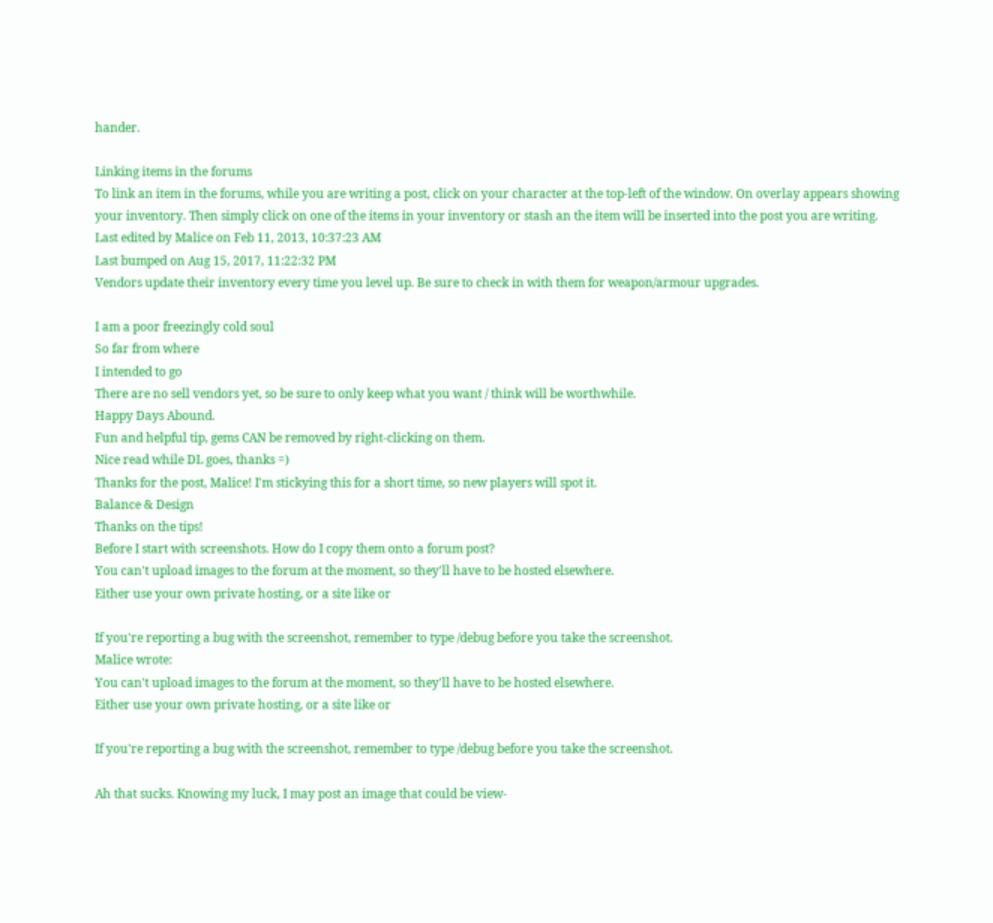hander.

Linking items in the forums
To link an item in the forums, while you are writing a post, click on your character at the top-left of the window. On overlay appears showing your inventory. Then simply click on one of the items in your inventory or stash an the item will be inserted into the post you are writing.
Last edited by Malice on Feb 11, 2013, 10:37:23 AM
Last bumped on Aug 15, 2017, 11:22:32 PM
Vendors update their inventory every time you level up. Be sure to check in with them for weapon/armour upgrades.

I am a poor freezingly cold soul
So far from where
I intended to go
There are no sell vendors yet, so be sure to only keep what you want / think will be worthwhile.
Happy Days Abound.
Fun and helpful tip, gems CAN be removed by right-clicking on them.
Nice read while DL goes, thanks =)
Thanks for the post, Malice! I'm stickying this for a short time, so new players will spot it.
Balance & Design
Thanks on the tips!
Before I start with screenshots. How do I copy them onto a forum post?
You can't upload images to the forum at the moment, so they'll have to be hosted elsewhere.
Either use your own private hosting, or a site like or

If you're reporting a bug with the screenshot, remember to type /debug before you take the screenshot.
Malice wrote:
You can't upload images to the forum at the moment, so they'll have to be hosted elsewhere.
Either use your own private hosting, or a site like or

If you're reporting a bug with the screenshot, remember to type /debug before you take the screenshot.

Ah that sucks. Knowing my luck, I may post an image that could be view-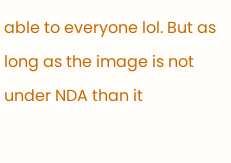able to everyone lol. But as long as the image is not under NDA than it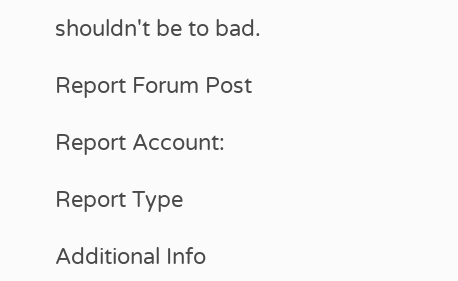shouldn't be to bad.

Report Forum Post

Report Account:

Report Type

Additional Info